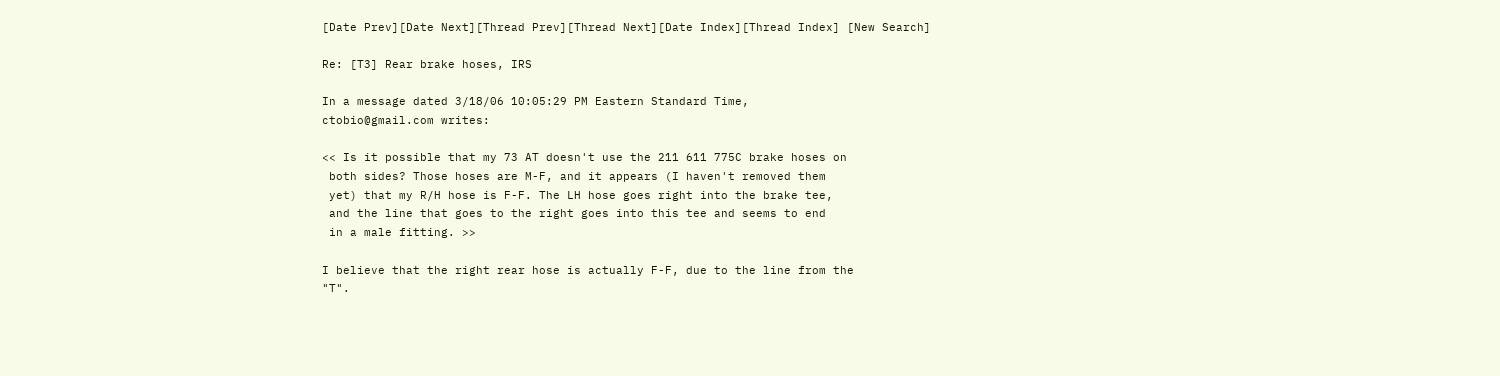[Date Prev][Date Next][Thread Prev][Thread Next][Date Index][Thread Index] [New Search]

Re: [T3] Rear brake hoses, IRS

In a message dated 3/18/06 10:05:29 PM Eastern Standard Time,
ctobio@gmail.com writes:

<< Is it possible that my 73 AT doesn't use the 211 611 775C brake hoses on
 both sides? Those hoses are M-F, and it appears (I haven't removed them
 yet) that my R/H hose is F-F. The LH hose goes right into the brake tee,
 and the line that goes to the right goes into this tee and seems to end
 in a male fitting. >>

I believe that the right rear hose is actually F-F, due to the line from the
"T".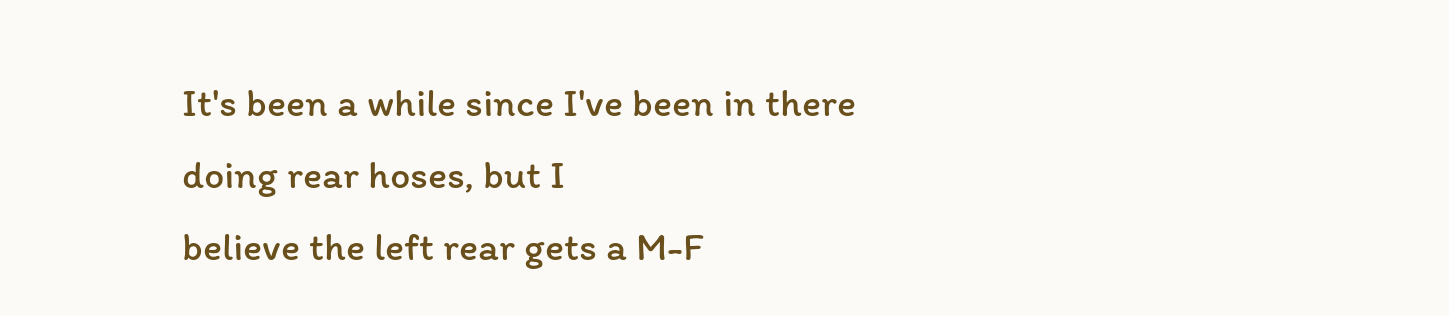It's been a while since I've been in there doing rear hoses, but I
believe the left rear gets a M-F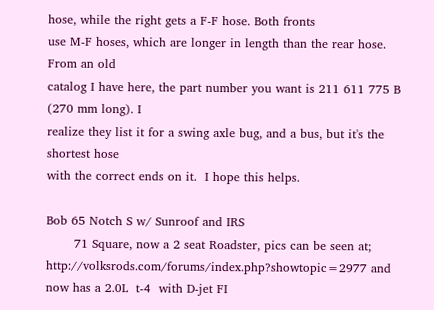hose, while the right gets a F-F hose. Both fronts
use M-F hoses, which are longer in length than the rear hose. From an old
catalog I have here, the part number you want is 211 611 775 B (270 mm long). I
realize they list it for a swing axle bug, and a bus, but it's the shortest hose
with the correct ends on it.  I hope this helps.

Bob 65 Notch S w/ Sunroof and IRS
       71 Square, now a 2 seat Roadster, pics can be seen at;
http://volksrods.com/forums/index.php?showtopic=2977 and now has a 2.0L  t-4  with D-jet FI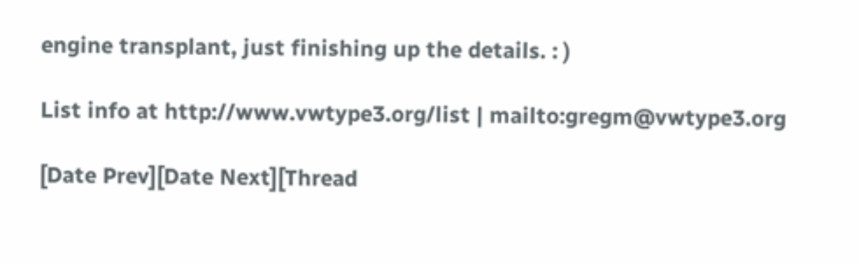engine transplant, just finishing up the details. : )

List info at http://www.vwtype3.org/list | mailto:gregm@vwtype3.org

[Date Prev][Date Next][Thread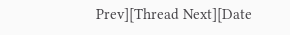Prev][Thread Next][Date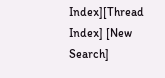Index][Thread Index] [New Search]